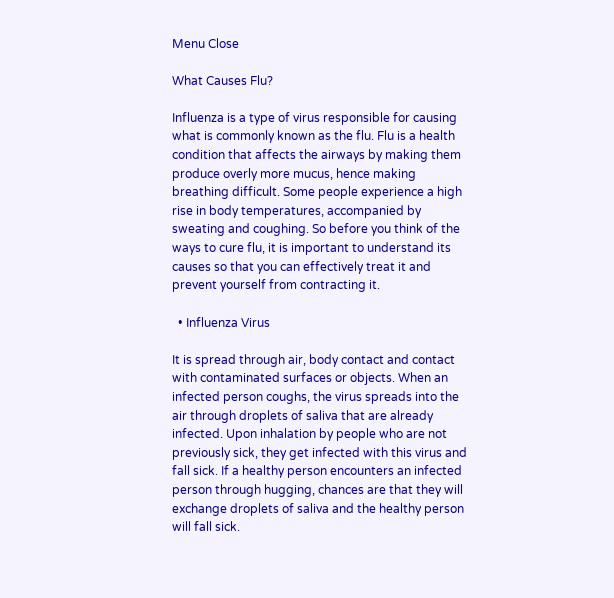Menu Close

What Causes Flu?

Influenza is a type of virus responsible for causing what is commonly known as the flu. Flu is a health condition that affects the airways by making them produce overly more mucus, hence making breathing difficult. Some people experience a high rise in body temperatures, accompanied by sweating and coughing. So before you think of the ways to cure flu, it is important to understand its causes so that you can effectively treat it and prevent yourself from contracting it.

  • Influenza Virus

It is spread through air, body contact and contact with contaminated surfaces or objects. When an infected person coughs, the virus spreads into the air through droplets of saliva that are already infected. Upon inhalation by people who are not previously sick, they get infected with this virus and fall sick. If a healthy person encounters an infected person through hugging, chances are that they will exchange droplets of saliva and the healthy person will fall sick.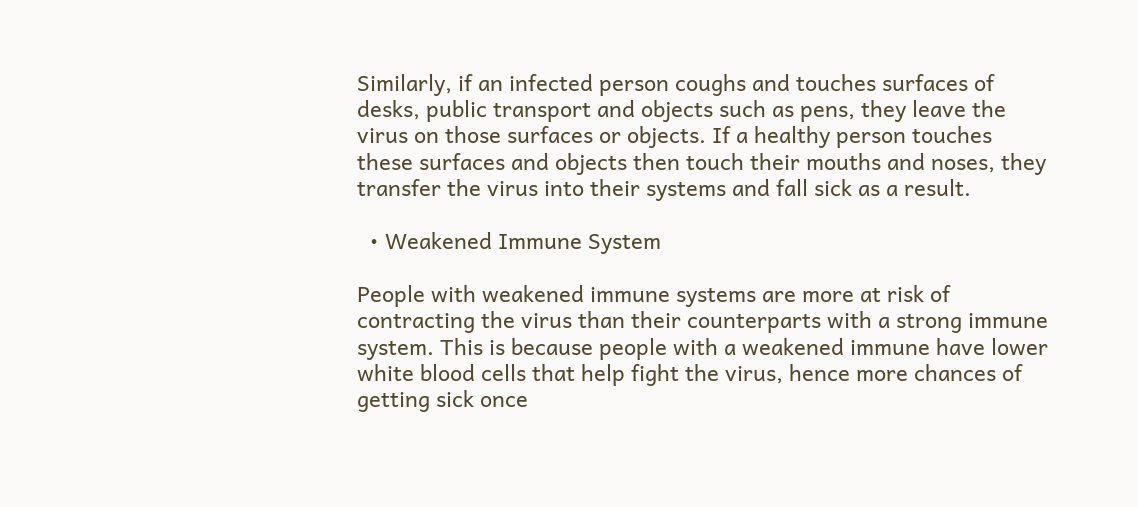Similarly, if an infected person coughs and touches surfaces of desks, public transport and objects such as pens, they leave the virus on those surfaces or objects. If a healthy person touches these surfaces and objects then touch their mouths and noses, they transfer the virus into their systems and fall sick as a result.

  • Weakened Immune System

People with weakened immune systems are more at risk of contracting the virus than their counterparts with a strong immune system. This is because people with a weakened immune have lower white blood cells that help fight the virus, hence more chances of getting sick once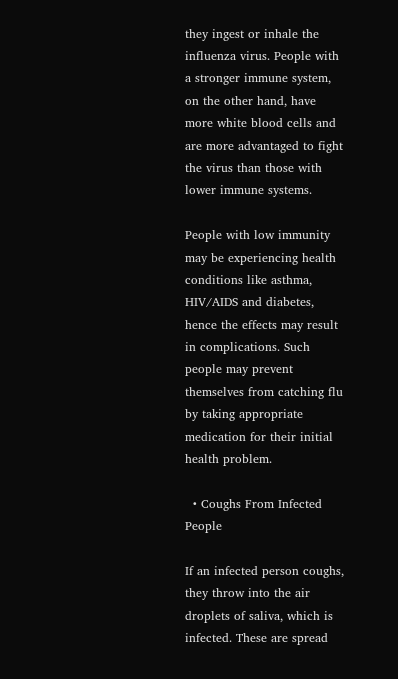they ingest or inhale the influenza virus. People with a stronger immune system, on the other hand, have more white blood cells and are more advantaged to fight the virus than those with lower immune systems.

People with low immunity may be experiencing health conditions like asthma, HIV/AIDS and diabetes, hence the effects may result in complications. Such people may prevent themselves from catching flu by taking appropriate medication for their initial health problem.

  • Coughs From Infected People

If an infected person coughs, they throw into the air droplets of saliva, which is infected. These are spread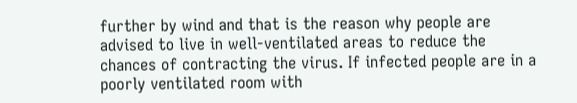further by wind and that is the reason why people are advised to live in well-ventilated areas to reduce the chances of contracting the virus. If infected people are in a poorly ventilated room with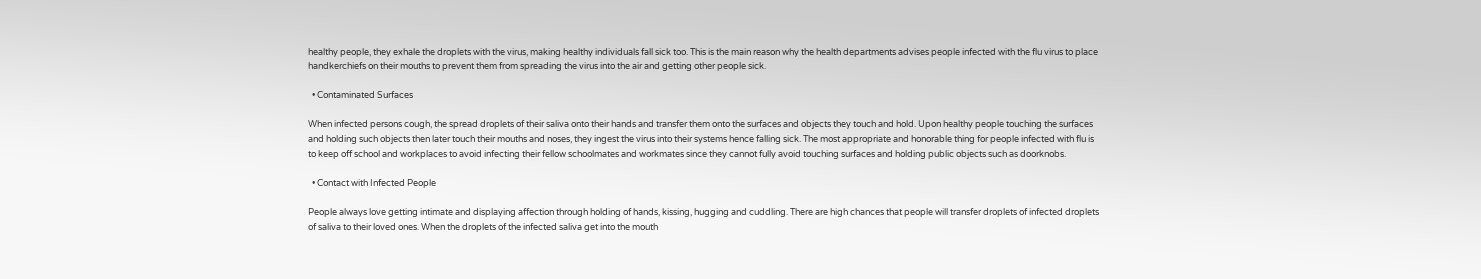healthy people, they exhale the droplets with the virus, making healthy individuals fall sick too. This is the main reason why the health departments advises people infected with the flu virus to place handkerchiefs on their mouths to prevent them from spreading the virus into the air and getting other people sick.

  • Contaminated Surfaces

When infected persons cough, the spread droplets of their saliva onto their hands and transfer them onto the surfaces and objects they touch and hold. Upon healthy people touching the surfaces and holding such objects then later touch their mouths and noses, they ingest the virus into their systems hence falling sick. The most appropriate and honorable thing for people infected with flu is to keep off school and workplaces to avoid infecting their fellow schoolmates and workmates since they cannot fully avoid touching surfaces and holding public objects such as doorknobs.

  • Contact with Infected People

People always love getting intimate and displaying affection through holding of hands, kissing, hugging and cuddling. There are high chances that people will transfer droplets of infected droplets of saliva to their loved ones. When the droplets of the infected saliva get into the mouth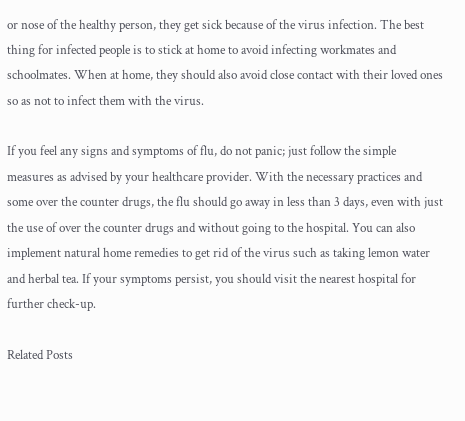or nose of the healthy person, they get sick because of the virus infection. The best thing for infected people is to stick at home to avoid infecting workmates and schoolmates. When at home, they should also avoid close contact with their loved ones so as not to infect them with the virus.

If you feel any signs and symptoms of flu, do not panic; just follow the simple measures as advised by your healthcare provider. With the necessary practices and some over the counter drugs, the flu should go away in less than 3 days, even with just the use of over the counter drugs and without going to the hospital. You can also implement natural home remedies to get rid of the virus such as taking lemon water and herbal tea. If your symptoms persist, you should visit the nearest hospital for further check-up.

Related Posts